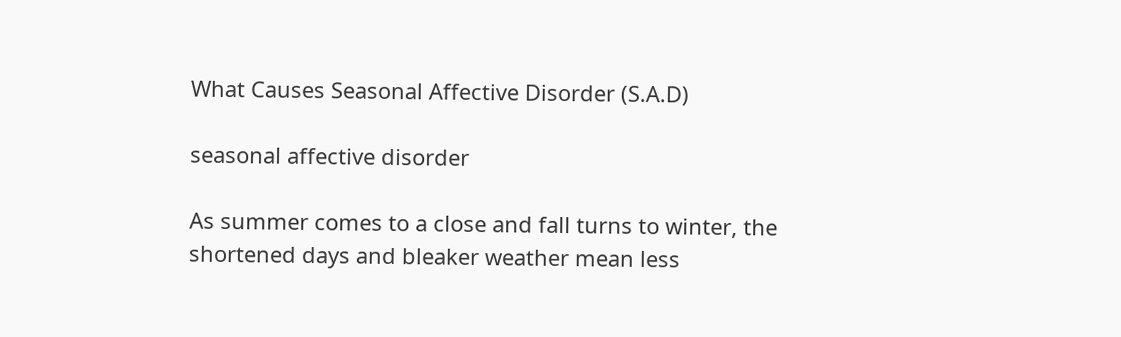What Causes Seasonal Affective Disorder (S.A.D)

seasonal affective disorder

As summer comes to a close and fall turns to winter, the shortened days and bleaker weather mean less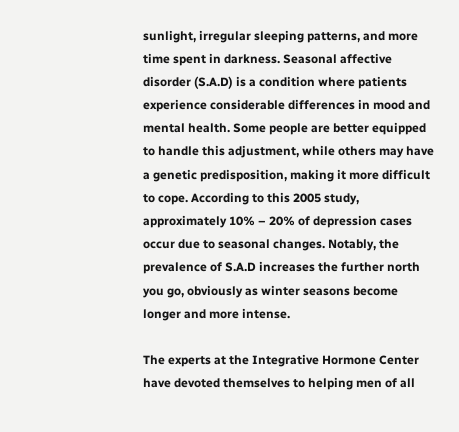sunlight, irregular sleeping patterns, and more time spent in darkness. Seasonal affective disorder (S.A.D) is a condition where patients experience considerable differences in mood and mental health. Some people are better equipped to handle this adjustment, while others may have a genetic predisposition, making it more difficult to cope. According to this 2005 study, approximately 10% – 20% of depression cases occur due to seasonal changes. Notably, the prevalence of S.A.D increases the further north you go, obviously as winter seasons become longer and more intense.

The experts at the Integrative Hormone Center have devoted themselves to helping men of all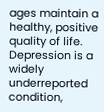ages maintain a healthy, positive quality of life. Depression is a widely underreported condition,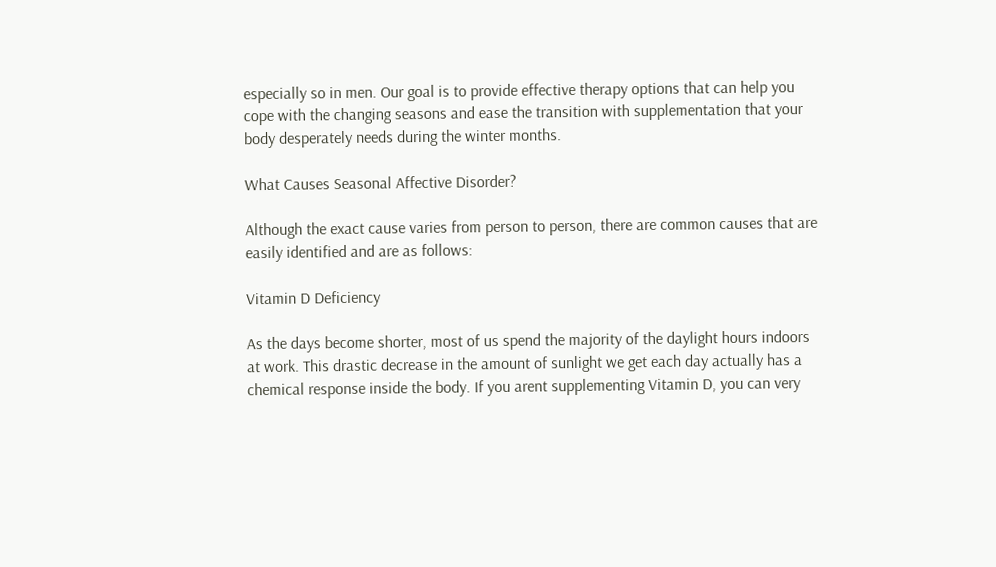especially so in men. Our goal is to provide effective therapy options that can help you cope with the changing seasons and ease the transition with supplementation that your body desperately needs during the winter months.

What Causes Seasonal Affective Disorder?

Although the exact cause varies from person to person, there are common causes that are easily identified and are as follows:

Vitamin D Deficiency

As the days become shorter, most of us spend the majority of the daylight hours indoors at work. This drastic decrease in the amount of sunlight we get each day actually has a chemical response inside the body. If you arent supplementing Vitamin D, you can very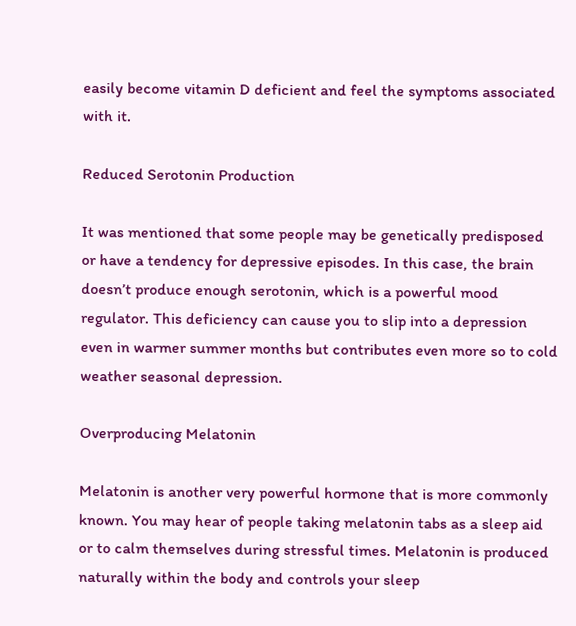easily become vitamin D deficient and feel the symptoms associated with it.

Reduced Serotonin Production

It was mentioned that some people may be genetically predisposed or have a tendency for depressive episodes. In this case, the brain doesn’t produce enough serotonin, which is a powerful mood regulator. This deficiency can cause you to slip into a depression even in warmer summer months but contributes even more so to cold weather seasonal depression.

Overproducing Melatonin

Melatonin is another very powerful hormone that is more commonly known. You may hear of people taking melatonin tabs as a sleep aid or to calm themselves during stressful times. Melatonin is produced naturally within the body and controls your sleep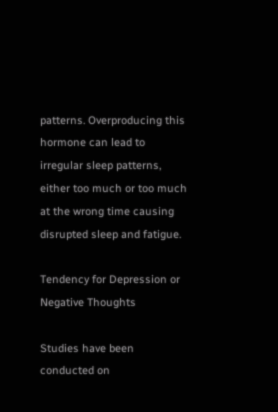patterns. Overproducing this hormone can lead to irregular sleep patterns, either too much or too much at the wrong time causing disrupted sleep and fatigue.

Tendency for Depression or Negative Thoughts

Studies have been conducted on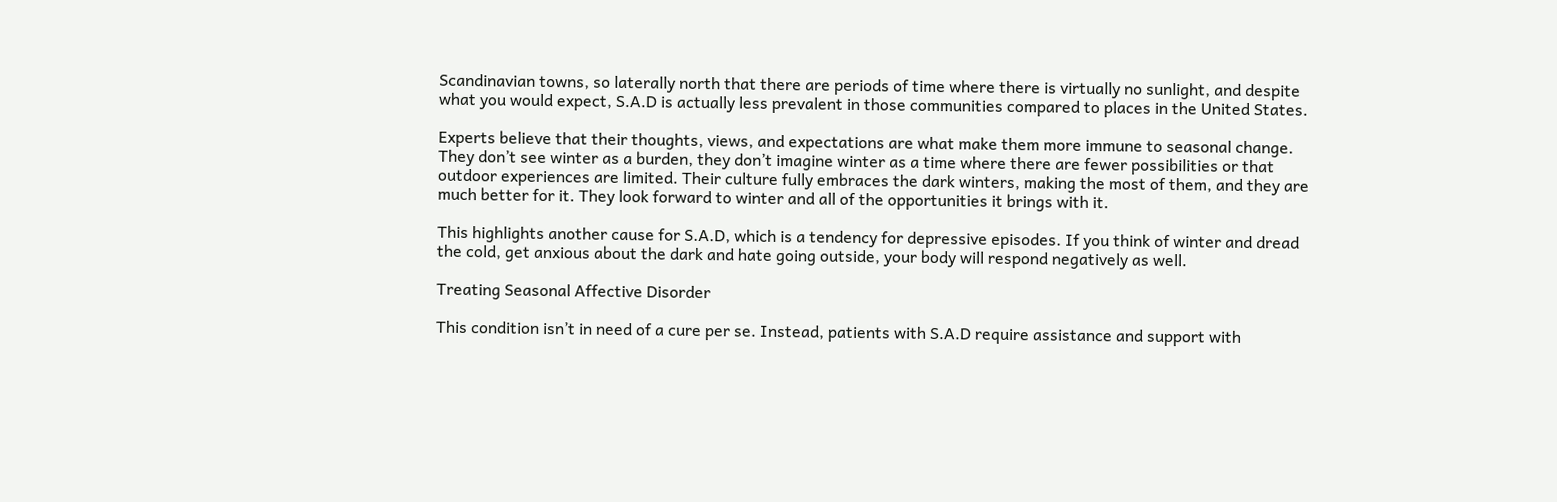Scandinavian towns, so laterally north that there are periods of time where there is virtually no sunlight, and despite what you would expect, S.A.D is actually less prevalent in those communities compared to places in the United States.

Experts believe that their thoughts, views, and expectations are what make them more immune to seasonal change. They don’t see winter as a burden, they don’t imagine winter as a time where there are fewer possibilities or that outdoor experiences are limited. Their culture fully embraces the dark winters, making the most of them, and they are much better for it. They look forward to winter and all of the opportunities it brings with it.

This highlights another cause for S.A.D, which is a tendency for depressive episodes. If you think of winter and dread the cold, get anxious about the dark and hate going outside, your body will respond negatively as well.

Treating Seasonal Affective Disorder

This condition isn’t in need of a cure per se. Instead, patients with S.A.D require assistance and support with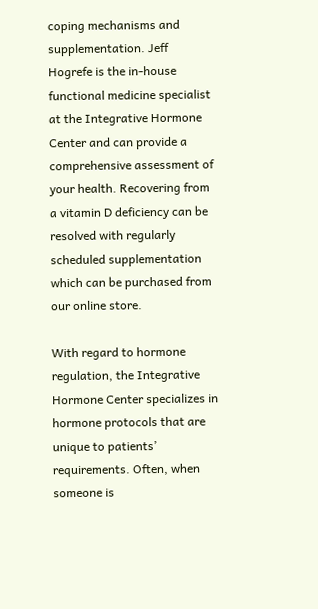coping mechanisms and supplementation. Jeff Hogrefe is the in-house functional medicine specialist at the Integrative Hormone Center and can provide a comprehensive assessment of your health. Recovering from a vitamin D deficiency can be resolved with regularly scheduled supplementation which can be purchased from our online store.

With regard to hormone regulation, the Integrative Hormone Center specializes in hormone protocols that are unique to patients’ requirements. Often, when someone is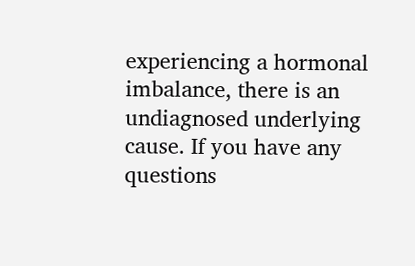experiencing a hormonal imbalance, there is an undiagnosed underlying cause. If you have any questions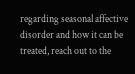regarding seasonal affective disorder and how it can be treated, reach out to the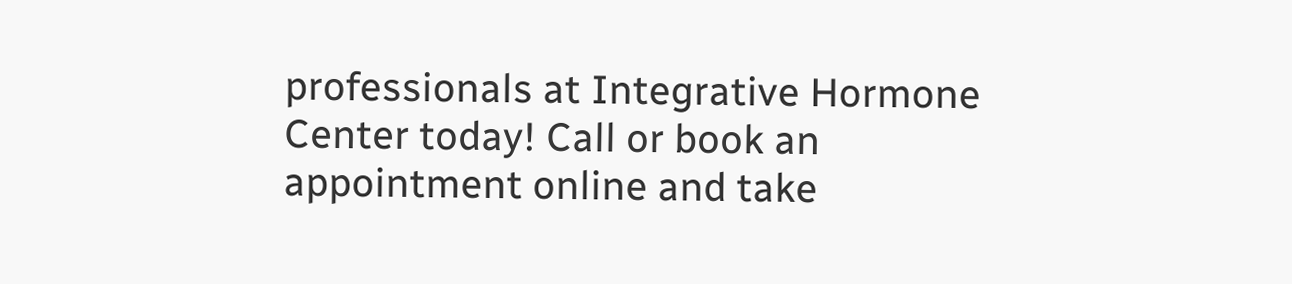professionals at Integrative Hormone Center today! Call or book an appointment online and take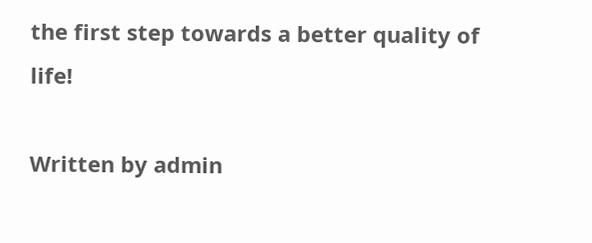the first step towards a better quality of life!

Written by admin